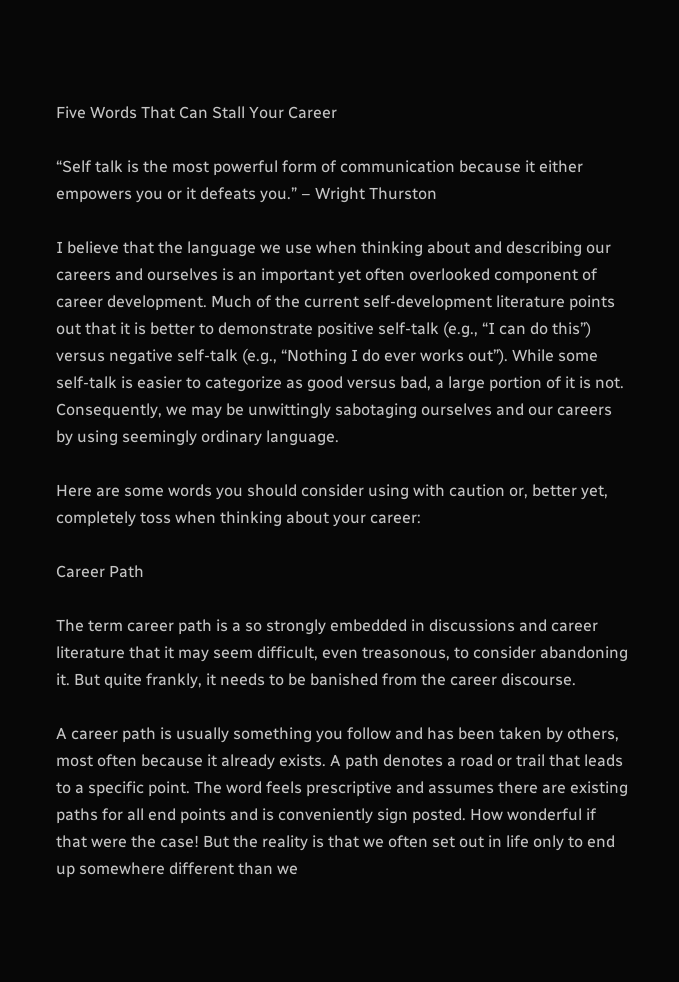Five Words That Can Stall Your Career

“Self talk is the most powerful form of communication because it either empowers you or it defeats you.” – Wright Thurston

I believe that the language we use when thinking about and describing our careers and ourselves is an important yet often overlooked component of career development. Much of the current self-development literature points out that it is better to demonstrate positive self-talk (e.g., “I can do this”) versus negative self-talk (e.g., “Nothing I do ever works out”). While some self-talk is easier to categorize as good versus bad, a large portion of it is not. Consequently, we may be unwittingly sabotaging ourselves and our careers by using seemingly ordinary language.

Here are some words you should consider using with caution or, better yet, completely toss when thinking about your career:

Career Path

The term career path is a so strongly embedded in discussions and career literature that it may seem difficult, even treasonous, to consider abandoning it. But quite frankly, it needs to be banished from the career discourse.

A career path is usually something you follow and has been taken by others, most often because it already exists. A path denotes a road or trail that leads to a specific point. The word feels prescriptive and assumes there are existing paths for all end points and is conveniently sign posted. How wonderful if that were the case! But the reality is that we often set out in life only to end up somewhere different than we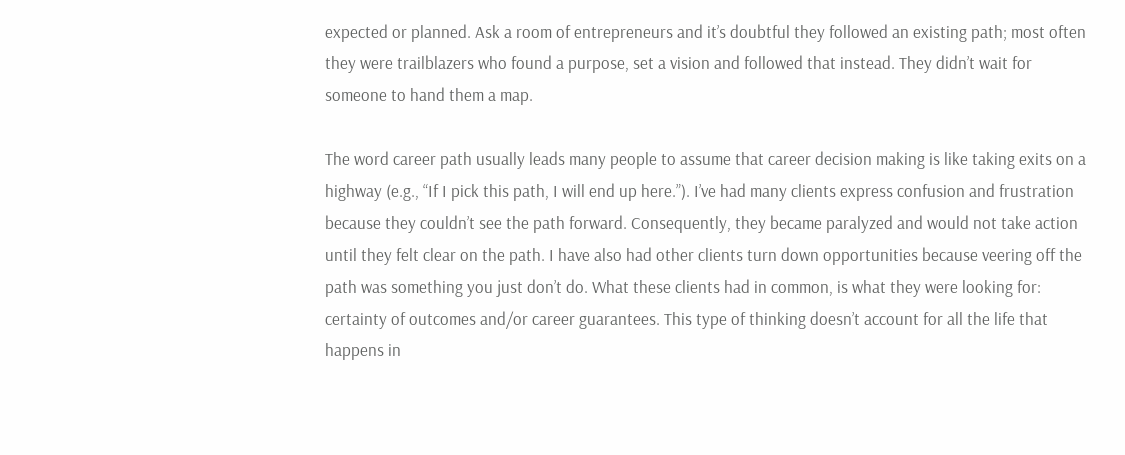expected or planned. Ask a room of entrepreneurs and it’s doubtful they followed an existing path; most often they were trailblazers who found a purpose, set a vision and followed that instead. They didn’t wait for someone to hand them a map.

The word career path usually leads many people to assume that career decision making is like taking exits on a highway (e.g., “If I pick this path, I will end up here.”). I’ve had many clients express confusion and frustration because they couldn’t see the path forward. Consequently, they became paralyzed and would not take action until they felt clear on the path. I have also had other clients turn down opportunities because veering off the path was something you just don’t do. What these clients had in common, is what they were looking for: certainty of outcomes and/or career guarantees. This type of thinking doesn’t account for all the life that happens in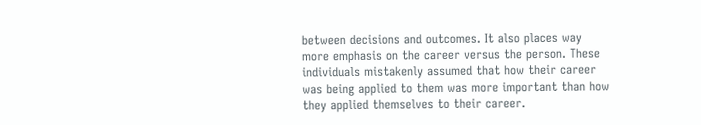between decisions and outcomes. It also places way more emphasis on the career versus the person. These individuals mistakenly assumed that how their career was being applied to them was more important than how they applied themselves to their career.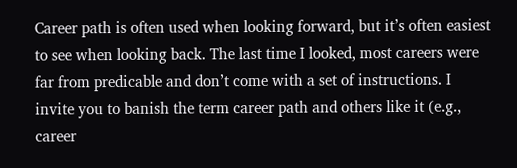Career path is often used when looking forward, but it’s often easiest to see when looking back. The last time I looked, most careers were far from predicable and don’t come with a set of instructions. I invite you to banish the term career path and others like it (e.g., career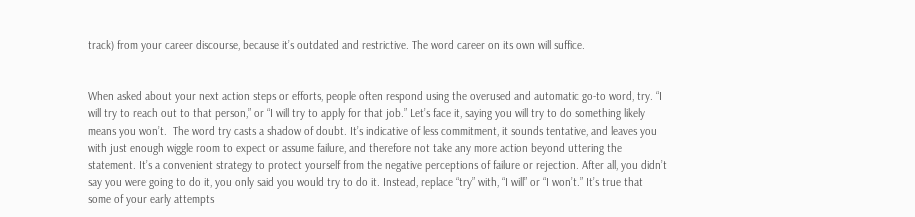track) from your career discourse, because it’s outdated and restrictive. The word career on its own will suffice.


When asked about your next action steps or efforts, people often respond using the overused and automatic go-to word, try. “I will try to reach out to that person,” or “I will try to apply for that job.” Let’s face it, saying you will try to do something likely means you won’t.  The word try casts a shadow of doubt. It’s indicative of less commitment, it sounds tentative, and leaves you with just enough wiggle room to expect or assume failure, and therefore not take any more action beyond uttering the statement. It’s a convenient strategy to protect yourself from the negative perceptions of failure or rejection. After all, you didn’t say you were going to do it, you only said you would try to do it. Instead, replace “try” with, “I will” or “I won’t.” It’s true that some of your early attempts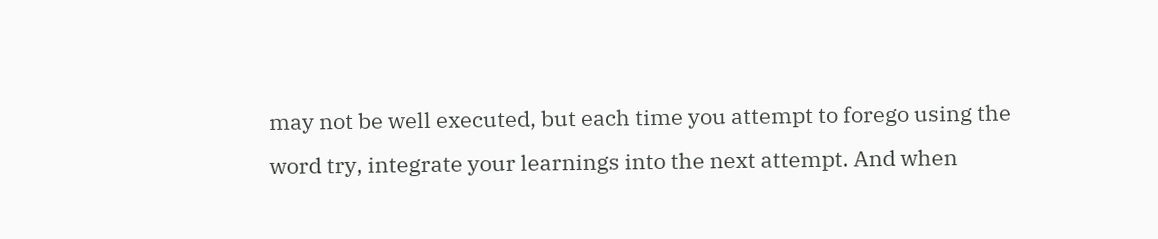may not be well executed, but each time you attempt to forego using the word try, integrate your learnings into the next attempt. And when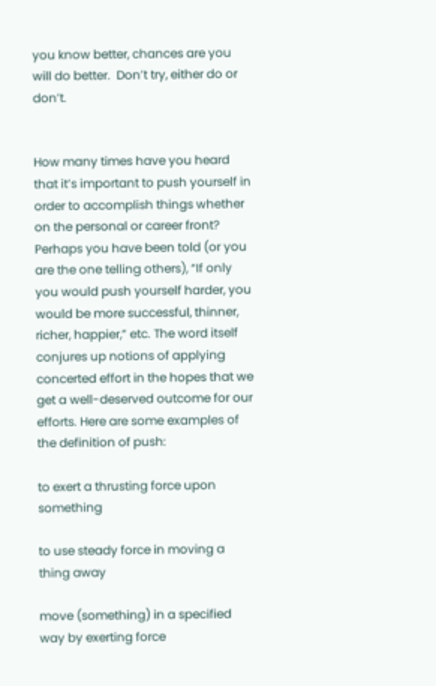you know better, chances are you will do better.  Don’t try, either do or don’t.


How many times have you heard that it’s important to push yourself in order to accomplish things whether on the personal or career front?  Perhaps you have been told (or you are the one telling others), “If only you would push yourself harder, you would be more successful, thinner, richer, happier,” etc. The word itself conjures up notions of applying concerted effort in the hopes that we get a well-deserved outcome for our efforts. Here are some examples of the definition of push:

to exert a thrusting force upon something

to use steady force in moving a thing away

move (something) in a specified way by exerting force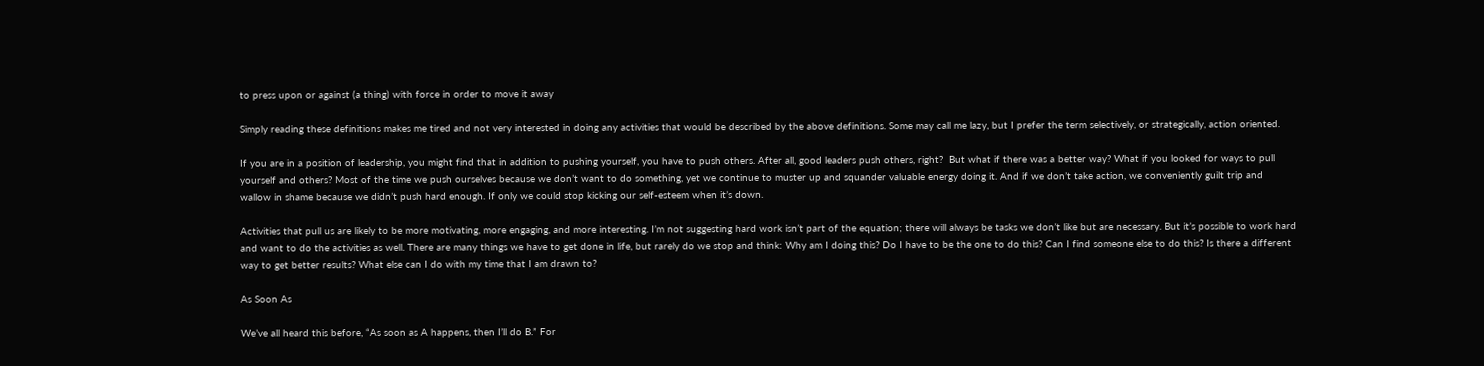to press upon or against (a thing) with force in order to move it away

Simply reading these definitions makes me tired and not very interested in doing any activities that would be described by the above definitions. Some may call me lazy, but I prefer the term selectively, or strategically, action oriented.

If you are in a position of leadership, you might find that in addition to pushing yourself, you have to push others. After all, good leaders push others, right?  But what if there was a better way? What if you looked for ways to pull yourself and others? Most of the time we push ourselves because we don’t want to do something, yet we continue to muster up and squander valuable energy doing it. And if we don’t take action, we conveniently guilt trip and wallow in shame because we didn’t push hard enough. If only we could stop kicking our self-esteem when it’s down.

Activities that pull us are likely to be more motivating, more engaging, and more interesting. I’m not suggesting hard work isn’t part of the equation; there will always be tasks we don’t like but are necessary. But it’s possible to work hard and want to do the activities as well. There are many things we have to get done in life, but rarely do we stop and think: Why am I doing this? Do I have to be the one to do this? Can I find someone else to do this? Is there a different way to get better results? What else can I do with my time that I am drawn to?

As Soon As

We’ve all heard this before, “As soon as A happens, then I’ll do B.” For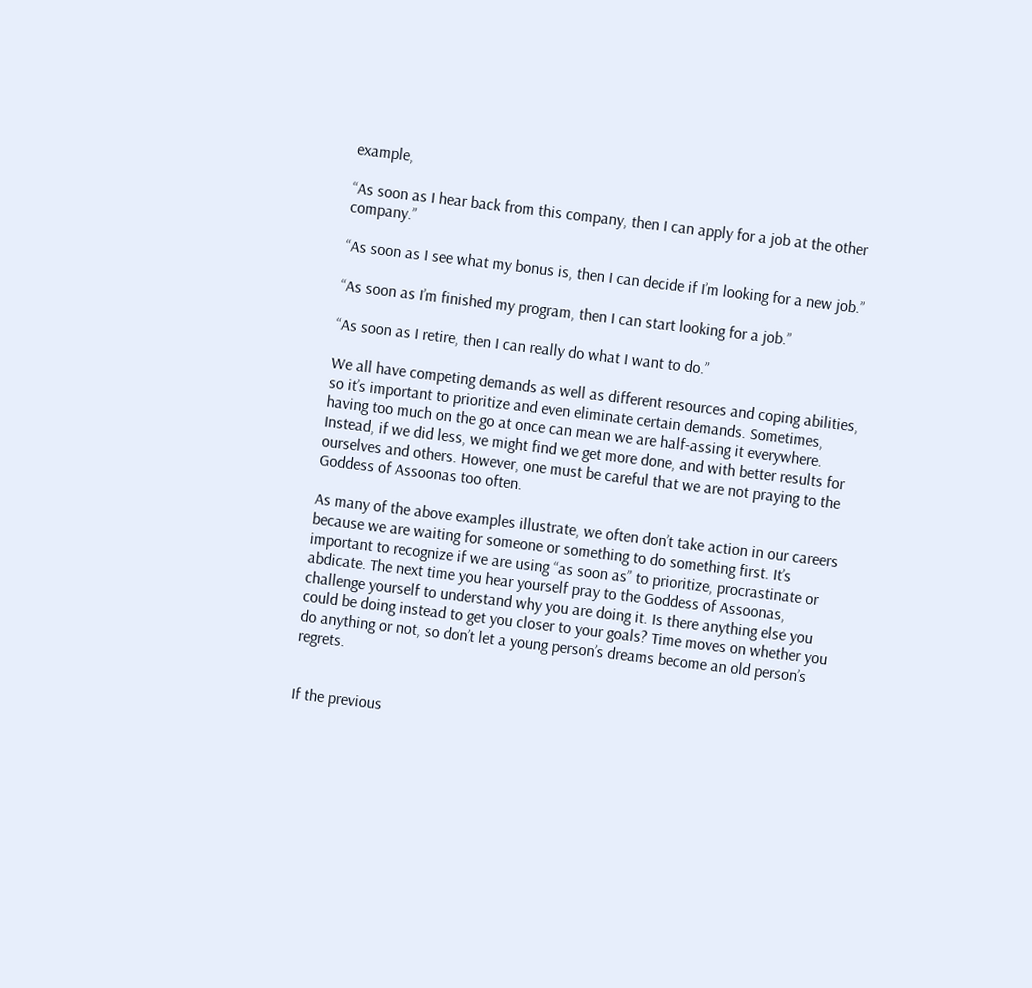example,

“As soon as I hear back from this company, then I can apply for a job at the other company.”

“As soon as I see what my bonus is, then I can decide if I’m looking for a new job.”

“As soon as I’m finished my program, then I can start looking for a job.”

“As soon as I retire, then I can really do what I want to do.”

We all have competing demands as well as different resources and coping abilities, so it’s important to prioritize and even eliminate certain demands. Sometimes, having too much on the go at once can mean we are half-assing it everywhere. Instead, if we did less, we might find we get more done, and with better results for ourselves and others. However, one must be careful that we are not praying to the Goddess of Assoonas too often.

As many of the above examples illustrate, we often don’t take action in our careers because we are waiting for someone or something to do something first. It’s important to recognize if we are using “as soon as” to prioritize, procrastinate or abdicate. The next time you hear yourself pray to the Goddess of Assoonas, challenge yourself to understand why you are doing it. Is there anything else you could be doing instead to get you closer to your goals? Time moves on whether you do anything or not, so don’t let a young person’s dreams become an old person’s regrets.


If the previous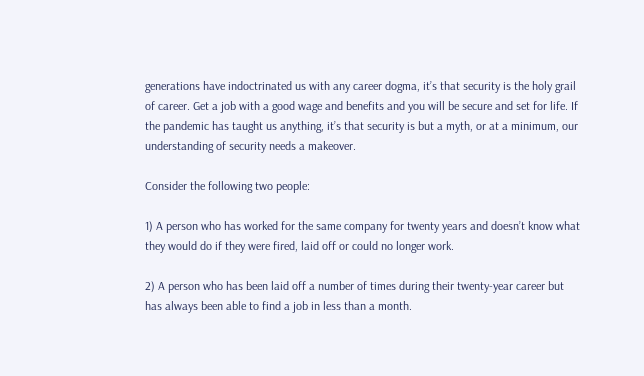generations have indoctrinated us with any career dogma, it’s that security is the holy grail of career. Get a job with a good wage and benefits and you will be secure and set for life. If the pandemic has taught us anything, it’s that security is but a myth, or at a minimum, our understanding of security needs a makeover.

Consider the following two people:

1) A person who has worked for the same company for twenty years and doesn’t know what they would do if they were fired, laid off or could no longer work.

2) A person who has been laid off a number of times during their twenty-year career but has always been able to find a job in less than a month.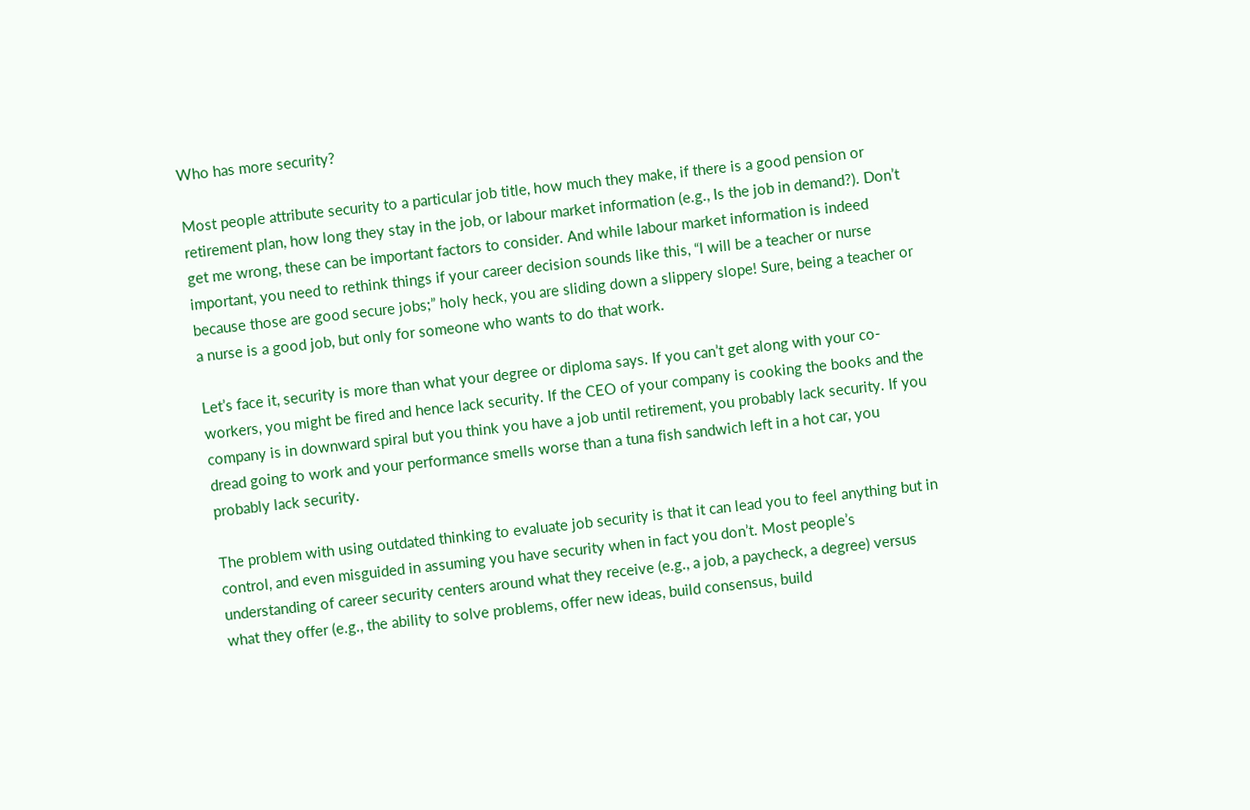Who has more security?

Most people attribute security to a particular job title, how much they make, if there is a good pension or retirement plan, how long they stay in the job, or labour market information (e.g., Is the job in demand?). Don’t get me wrong, these can be important factors to consider. And while labour market information is indeed important, you need to rethink things if your career decision sounds like this, “I will be a teacher or nurse because those are good secure jobs;” holy heck, you are sliding down a slippery slope! Sure, being a teacher or a nurse is a good job, but only for someone who wants to do that work.

Let’s face it, security is more than what your degree or diploma says. If you can’t get along with your co-workers, you might be fired and hence lack security. If the CEO of your company is cooking the books and the company is in downward spiral but you think you have a job until retirement, you probably lack security. If you dread going to work and your performance smells worse than a tuna fish sandwich left in a hot car, you probably lack security.

The problem with using outdated thinking to evaluate job security is that it can lead you to feel anything but in control, and even misguided in assuming you have security when in fact you don’t. Most people’s understanding of career security centers around what they receive (e.g., a job, a paycheck, a degree) versus what they offer (e.g., the ability to solve problems, offer new ideas, build consensus, build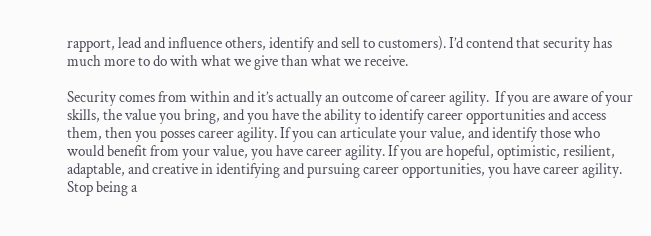rapport, lead and influence others, identify and sell to customers). I’d contend that security has much more to do with what we give than what we receive.

Security comes from within and it’s actually an outcome of career agility.  If you are aware of your skills, the value you bring, and you have the ability to identify career opportunities and access them, then you posses career agility. If you can articulate your value, and identify those who would benefit from your value, you have career agility. If you are hopeful, optimistic, resilient, adaptable, and creative in identifying and pursuing career opportunities, you have career agility. Stop being a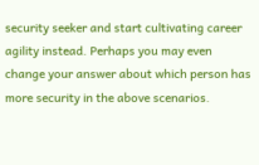security seeker and start cultivating career agility instead. Perhaps you may even change your answer about which person has more security in the above scenarios.